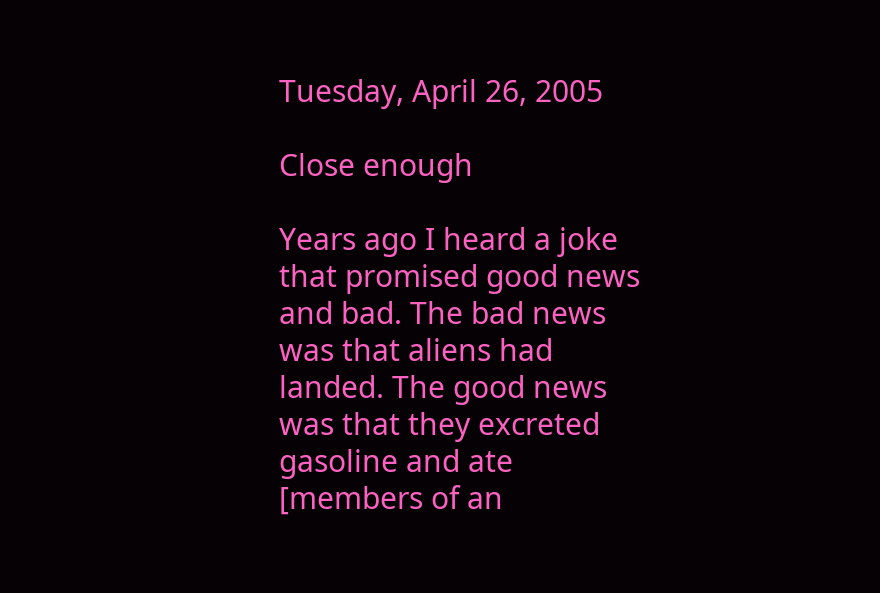Tuesday, April 26, 2005

Close enough

Years ago I heard a joke that promised good news and bad. The bad news was that aliens had landed. The good news was that they excreted gasoline and ate [members of an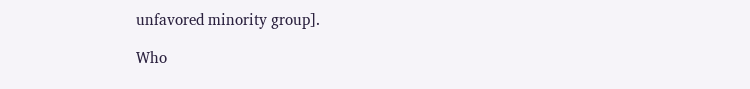unfavored minority group].

Who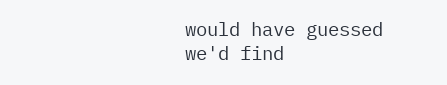would have guessed we'd find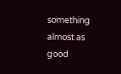something almost as good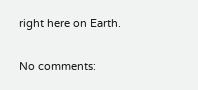right here on Earth.

No comments: